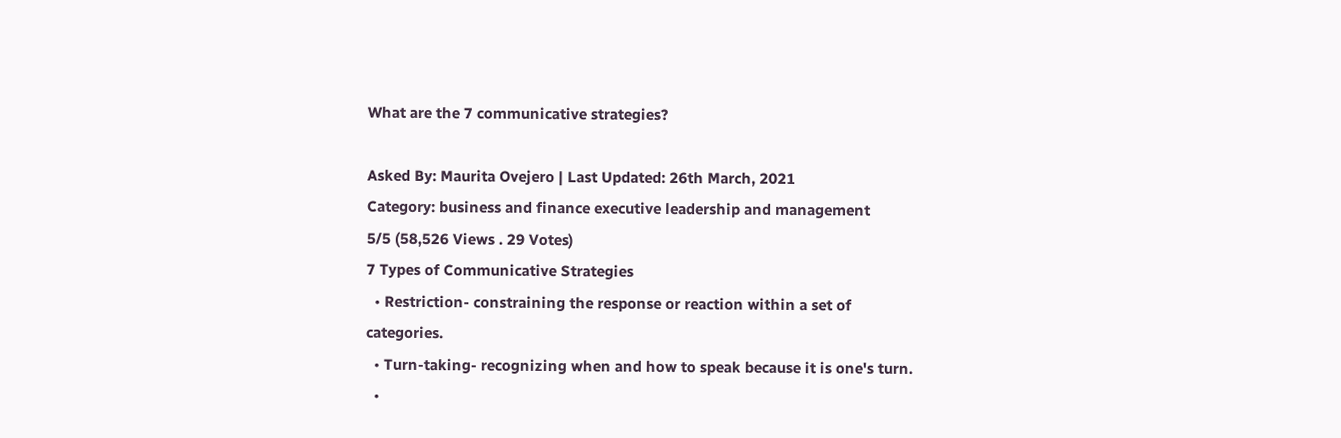What are the 7 communicative strategies?

Asked By: Maurita Ovejero | Last Updated: 26th March, 2021
Category: business and finance executive leadership and management
5/5 (58,526 Views . 29 Votes)
7 Types of Communicative Strategies
  • Restriction- constraining the response or reaction within a set of categories.
  • Turn-taking- recognizing when and how to speak because it is one's turn.
  •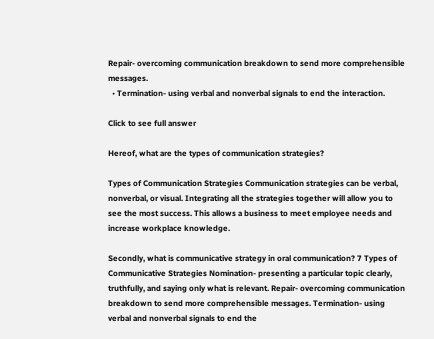Repair- overcoming communication breakdown to send more comprehensible messages.
  • Termination- using verbal and nonverbal signals to end the interaction.

Click to see full answer

Hereof, what are the types of communication strategies?

Types of Communication Strategies Communication strategies can be verbal, nonverbal, or visual. Integrating all the strategies together will allow you to see the most success. This allows a business to meet employee needs and increase workplace knowledge.

Secondly, what is communicative strategy in oral communication? 7 Types of Communicative Strategies Nomination- presenting a particular topic clearly, truthfully, and saying only what is relevant. Repair- overcoming communication breakdown to send more comprehensible messages. Termination- using verbal and nonverbal signals to end the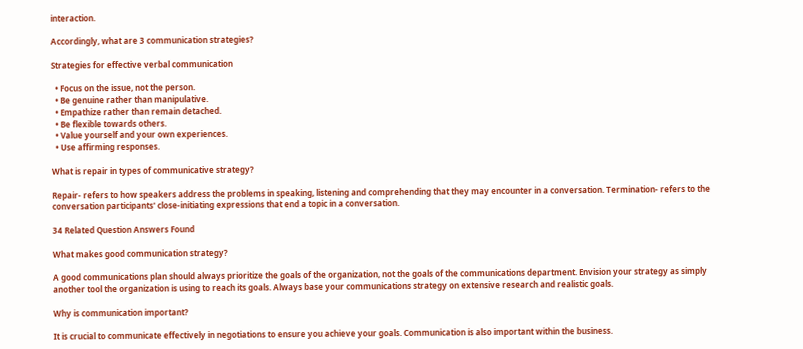interaction.

Accordingly, what are 3 communication strategies?

Strategies for effective verbal communication

  • Focus on the issue, not the person.
  • Be genuine rather than manipulative.
  • Empathize rather than remain detached.
  • Be flexible towards others.
  • Value yourself and your own experiences.
  • Use affirming responses.

What is repair in types of communicative strategy?

Repair- refers to how speakers address the problems in speaking, listening and comprehending that they may encounter in a conversation. Termination- refers to the conversation participants' close-initiating expressions that end a topic in a conversation.

34 Related Question Answers Found

What makes good communication strategy?

A good communications plan should always prioritize the goals of the organization, not the goals of the communications department. Envision your strategy as simply another tool the organization is using to reach its goals. Always base your communications strategy on extensive research and realistic goals.

Why is communication important?

It is crucial to communicate effectively in negotiations to ensure you achieve your goals. Communication is also important within the business.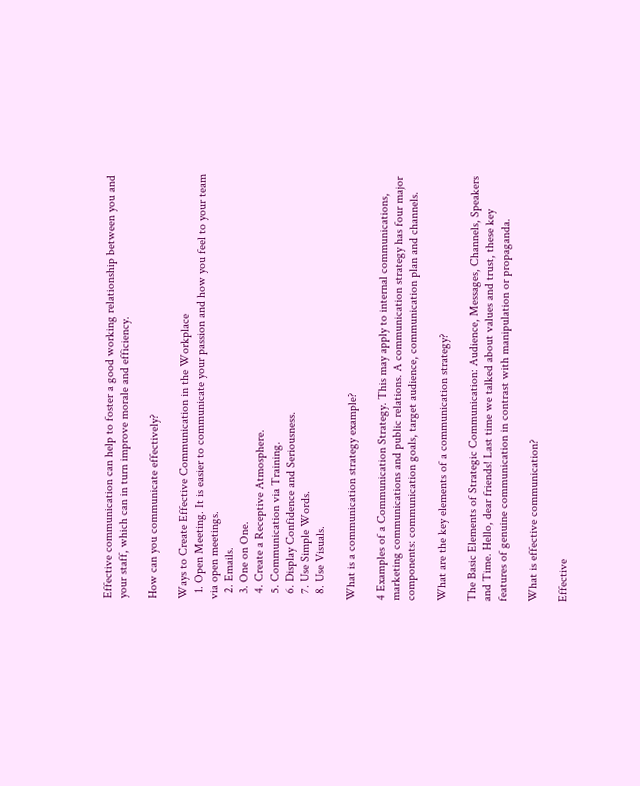Effective communication can help to foster a good working relationship between you and your staff, which can in turn improve morale and efficiency.

How can you communicate effectively?

Ways to Create Effective Communication in the Workplace
  1. Open Meeting. It is easier to communicate your passion and how you feel to your team via open meetings.
  2. Emails.
  3. One on One.
  4. Create a Receptive Atmosphere.
  5. Communication via Training.
  6. Display Confidence and Seriousness.
  7. Use Simple Words.
  8. Use Visuals.

What is a communication strategy example?

4 Examples of a Communication Strategy. This may apply to internal communications, marketing communications and public relations. A communication strategy has four major components: communication goals, target audience, communication plan and channels.

What are the key elements of a communication strategy?

The Basic Elements of Strategic Communication: Audience, Messages, Channels, Speakers and Time. Hello, dear friends! Last time we talked about values and trust, these key features of genuine communication in contrast with manipulation or propaganda.

What is effective communication?

Effective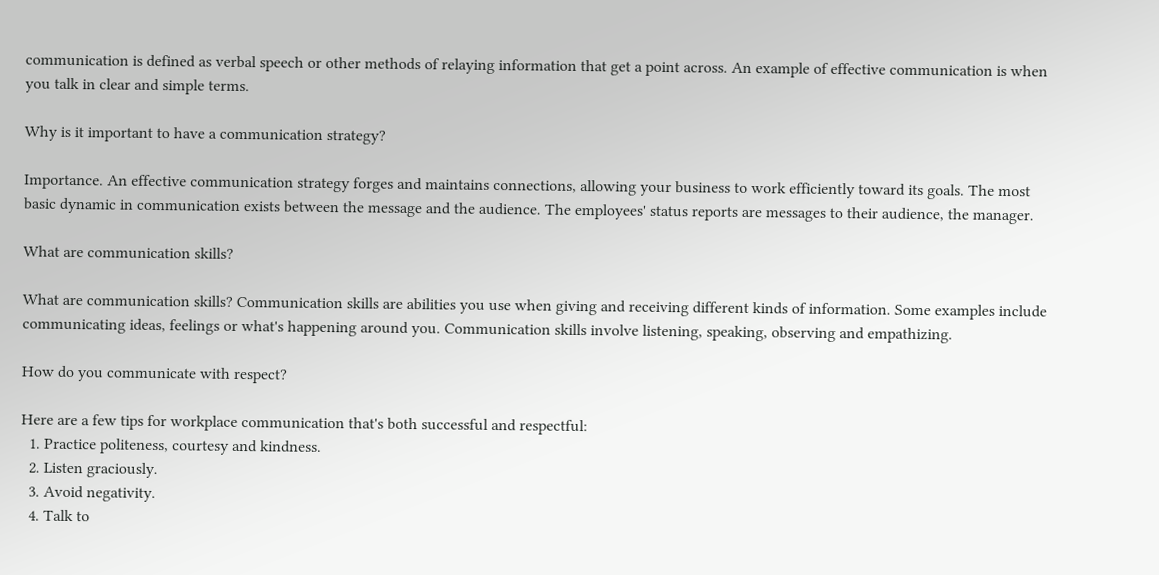communication is defined as verbal speech or other methods of relaying information that get a point across. An example of effective communication is when you talk in clear and simple terms.

Why is it important to have a communication strategy?

Importance. An effective communication strategy forges and maintains connections, allowing your business to work efficiently toward its goals. The most basic dynamic in communication exists between the message and the audience. The employees' status reports are messages to their audience, the manager.

What are communication skills?

What are communication skills? Communication skills are abilities you use when giving and receiving different kinds of information. Some examples include communicating ideas, feelings or what's happening around you. Communication skills involve listening, speaking, observing and empathizing.

How do you communicate with respect?

Here are a few tips for workplace communication that's both successful and respectful:
  1. Practice politeness, courtesy and kindness.
  2. Listen graciously.
  3. Avoid negativity.
  4. Talk to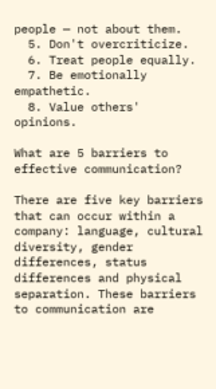people — not about them.
  5. Don't overcriticize.
  6. Treat people equally.
  7. Be emotionally empathetic.
  8. Value others' opinions.

What are 5 barriers to effective communication?

There are five key barriers that can occur within a company: language, cultural diversity, gender differences, status differences and physical separation. These barriers to communication are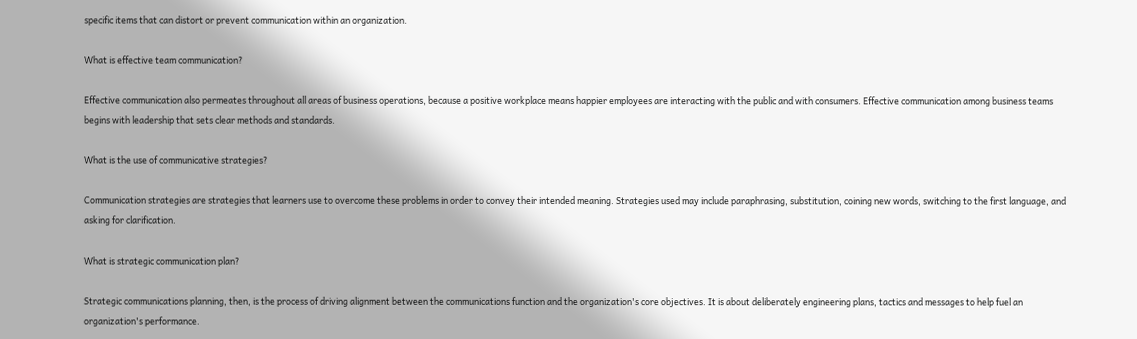specific items that can distort or prevent communication within an organization.

What is effective team communication?

Effective communication also permeates throughout all areas of business operations, because a positive workplace means happier employees are interacting with the public and with consumers. Effective communication among business teams begins with leadership that sets clear methods and standards.

What is the use of communicative strategies?

Communication strategies are strategies that learners use to overcome these problems in order to convey their intended meaning. Strategies used may include paraphrasing, substitution, coining new words, switching to the first language, and asking for clarification.

What is strategic communication plan?

Strategic communications planning, then, is the process of driving alignment between the communications function and the organization's core objectives. It is about deliberately engineering plans, tactics and messages to help fuel an organization's performance.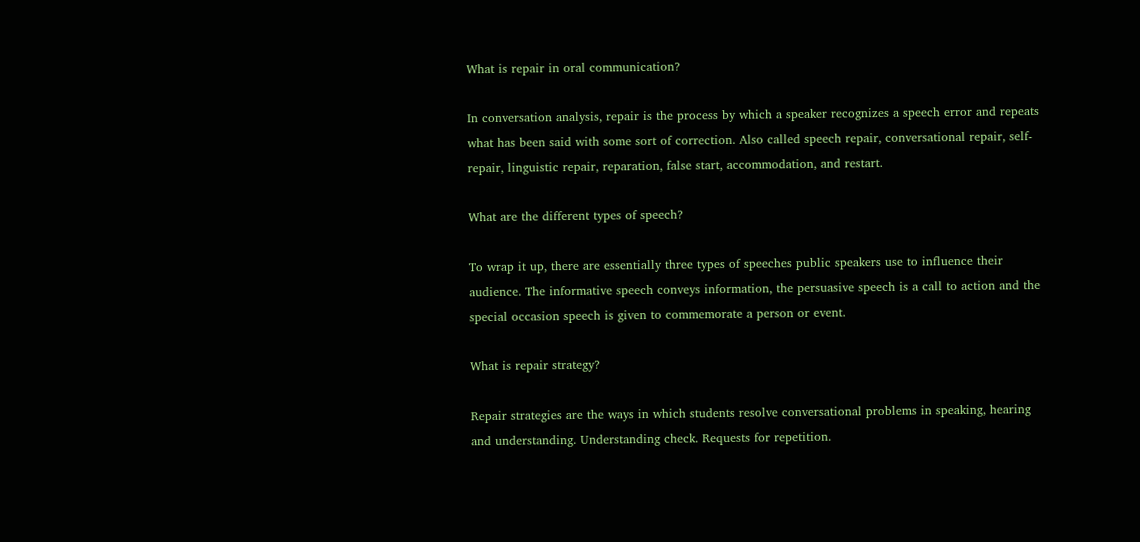What is repair in oral communication?

In conversation analysis, repair is the process by which a speaker recognizes a speech error and repeats what has been said with some sort of correction. Also called speech repair, conversational repair, self-repair, linguistic repair, reparation, false start, accommodation, and restart.

What are the different types of speech?

To wrap it up, there are essentially three types of speeches public speakers use to influence their audience. The informative speech conveys information, the persuasive speech is a call to action and the special occasion speech is given to commemorate a person or event.

What is repair strategy?

Repair strategies are the ways in which students resolve conversational problems in speaking, hearing and understanding. Understanding check. Requests for repetition.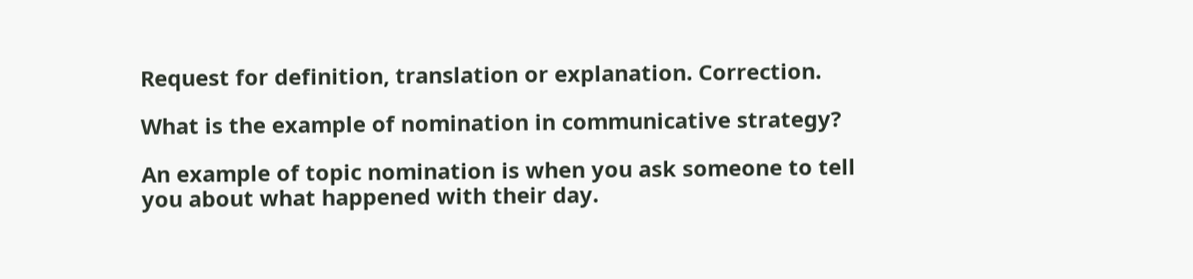Request for definition, translation or explanation. Correction.

What is the example of nomination in communicative strategy?

An example of topic nomination is when you ask someone to tell you about what happened with their day.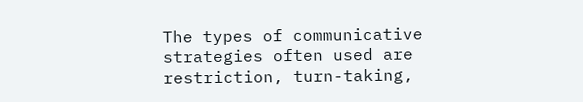The types of communicative strategies often used are restriction, turn-taking,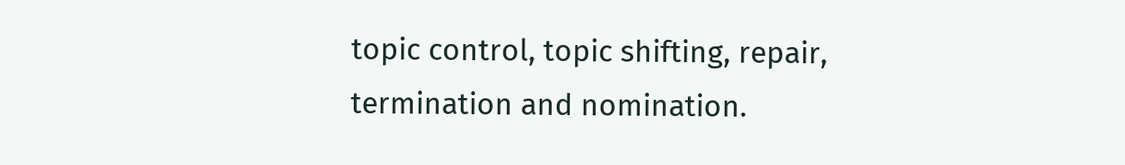topic control, topic shifting, repair, termination and nomination.